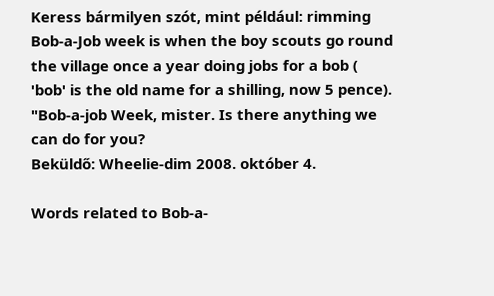Keress bármilyen szót, mint például: rimming
Bob-a-Job week is when the boy scouts go round the village once a year doing jobs for a bob ( 'bob' is the old name for a shilling, now 5 pence).
"Bob-a-job Week, mister. Is there anything we can do for you?
Beküldő: Wheelie-dim 2008. október 4.

Words related to Bob-a-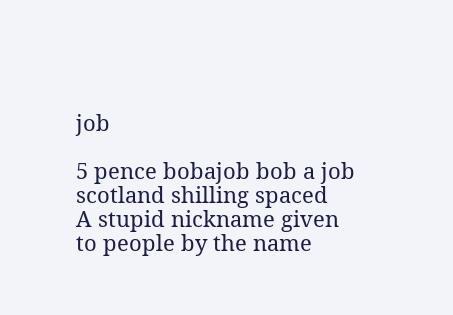job

5 pence bobajob bob a job scotland shilling spaced
A stupid nickname given to people by the name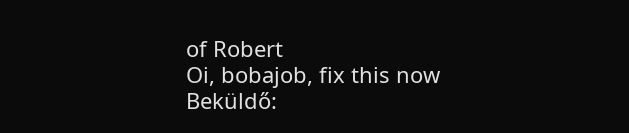of Robert
Oi, bobajob, fix this now
Beküldő: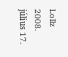Lollz 2008. július 17.